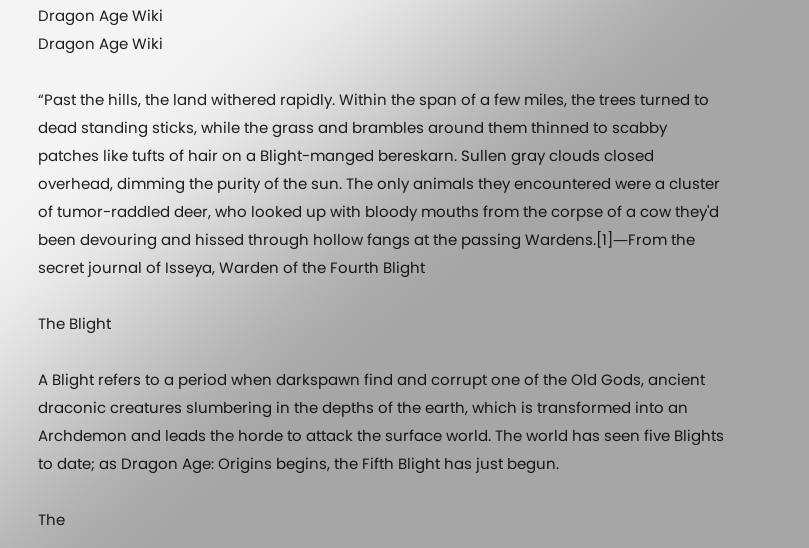Dragon Age Wiki
Dragon Age Wiki

“Past the hills, the land withered rapidly. Within the span of a few miles, the trees turned to dead standing sticks, while the grass and brambles around them thinned to scabby patches like tufts of hair on a Blight-manged bereskarn. Sullen gray clouds closed overhead, dimming the purity of the sun. The only animals they encountered were a cluster of tumor-raddled deer, who looked up with bloody mouths from the corpse of a cow they'd been devouring and hissed through hollow fangs at the passing Wardens.[1]―From the secret journal of Isseya, Warden of the Fourth Blight

The Blight

A Blight refers to a period when darkspawn find and corrupt one of the Old Gods, ancient draconic creatures slumbering in the depths of the earth, which is transformed into an Archdemon and leads the horde to attack the surface world. The world has seen five Blights to date; as Dragon Age: Origins begins, the Fifth Blight has just begun.

The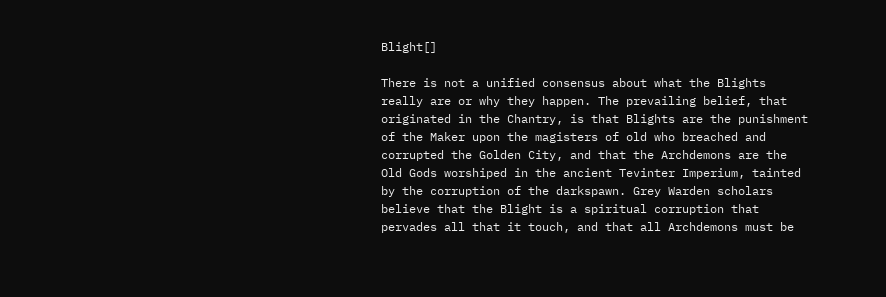Blight[]

There is not a unified consensus about what the Blights really are or why they happen. The prevailing belief, that originated in the Chantry, is that Blights are the punishment of the Maker upon the magisters of old who breached and corrupted the Golden City, and that the Archdemons are the Old Gods worshiped in the ancient Tevinter Imperium, tainted by the corruption of the darkspawn. Grey Warden scholars believe that the Blight is a spiritual corruption that pervades all that it touch, and that all Archdemons must be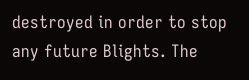destroyed in order to stop any future Blights. The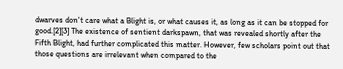dwarves don't care what a Blight is, or what causes it, as long as it can be stopped for good.[2][3] The existence of sentient darkspawn, that was revealed shortly after the Fifth Blight, had further complicated this matter. However, few scholars point out that those questions are irrelevant when compared to the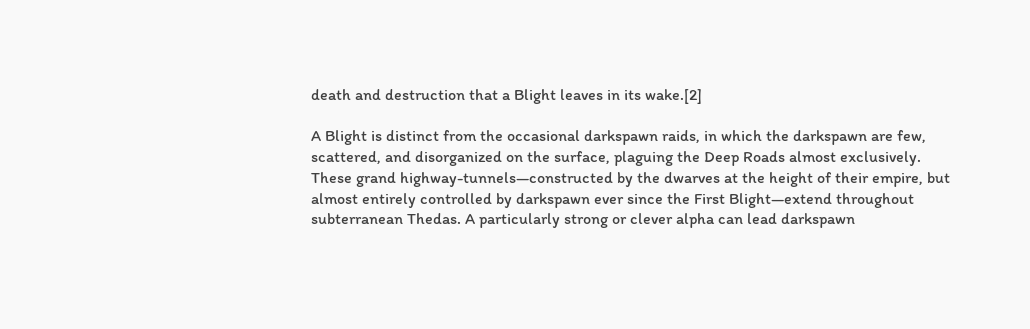death and destruction that a Blight leaves in its wake.[2]

A Blight is distinct from the occasional darkspawn raids, in which the darkspawn are few, scattered, and disorganized on the surface, plaguing the Deep Roads almost exclusively. These grand highway-tunnels—constructed by the dwarves at the height of their empire, but almost entirely controlled by darkspawn ever since the First Blight—extend throughout subterranean Thedas. A particularly strong or clever alpha can lead darkspawn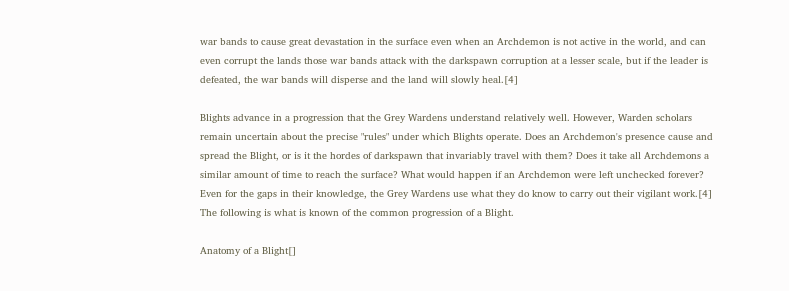war bands to cause great devastation in the surface even when an Archdemon is not active in the world, and can even corrupt the lands those war bands attack with the darkspawn corruption at a lesser scale, but if the leader is defeated, the war bands will disperse and the land will slowly heal.[4]

Blights advance in a progression that the Grey Wardens understand relatively well. However, Warden scholars remain uncertain about the precise "rules" under which Blights operate. Does an Archdemon's presence cause and spread the Blight, or is it the hordes of darkspawn that invariably travel with them? Does it take all Archdemons a similar amount of time to reach the surface? What would happen if an Archdemon were left unchecked forever? Even for the gaps in their knowledge, the Grey Wardens use what they do know to carry out their vigilant work.[4] The following is what is known of the common progression of a Blight.

Anatomy of a Blight[]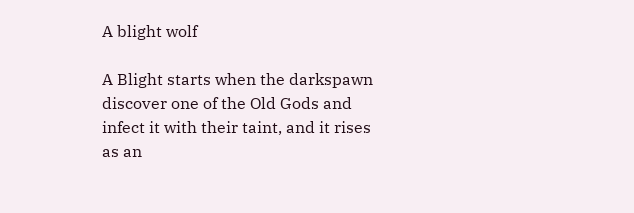A blight wolf

A Blight starts when the darkspawn discover one of the Old Gods and infect it with their taint, and it rises as an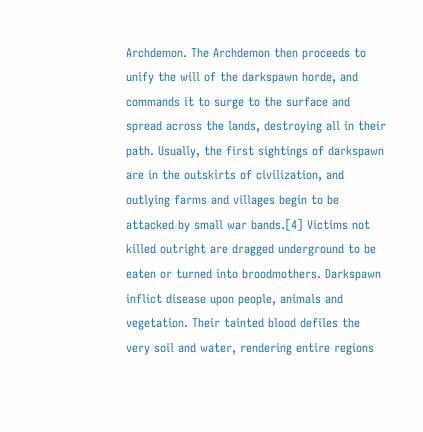Archdemon. The Archdemon then proceeds to unify the will of the darkspawn horde, and commands it to surge to the surface and spread across the lands, destroying all in their path. Usually, the first sightings of darkspawn are in the outskirts of civilization, and outlying farms and villages begin to be attacked by small war bands.[4] Victims not killed outright are dragged underground to be eaten or turned into broodmothers. Darkspawn inflict disease upon people, animals and vegetation. Their tainted blood defiles the very soil and water, rendering entire regions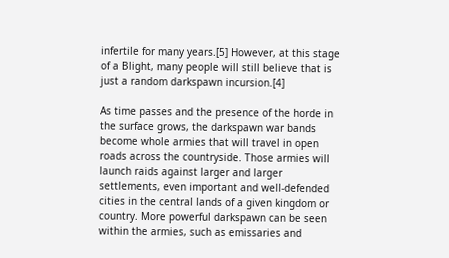infertile for many years.[5] However, at this stage of a Blight, many people will still believe that is just a random darkspawn incursion.[4]

As time passes and the presence of the horde in the surface grows, the darkspawn war bands become whole armies that will travel in open roads across the countryside. Those armies will launch raids against larger and larger settlements, even important and well-defended cities in the central lands of a given kingdom or country. More powerful darkspawn can be seen within the armies, such as emissaries and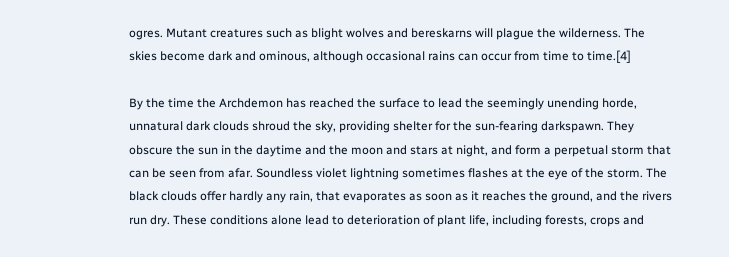ogres. Mutant creatures such as blight wolves and bereskarns will plague the wilderness. The skies become dark and ominous, although occasional rains can occur from time to time.[4]

By the time the Archdemon has reached the surface to lead the seemingly unending horde, unnatural dark clouds shroud the sky, providing shelter for the sun-fearing darkspawn. They obscure the sun in the daytime and the moon and stars at night, and form a perpetual storm that can be seen from afar. Soundless violet lightning sometimes flashes at the eye of the storm. The black clouds offer hardly any rain, that evaporates as soon as it reaches the ground, and the rivers run dry. These conditions alone lead to deterioration of plant life, including forests, crops and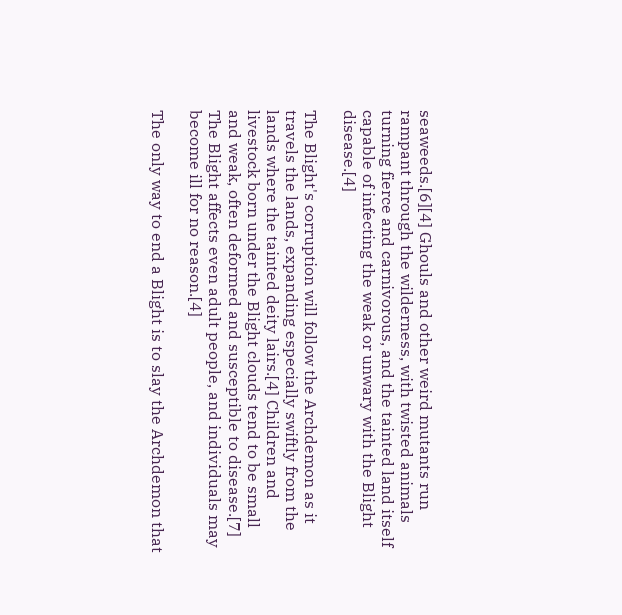seaweeds.[6][4] Ghouls and other weird mutants run rampant through the wilderness, with twisted animals turning fierce and carnivorous, and the tainted land itself capable of infecting the weak or unwary with the Blight disease.[4]

The Blight's corruption will follow the Archdemon as it travels the lands, expanding especially swiftly from the lands where the tainted deity lairs.[4] Children and livestock born under the Blight clouds tend to be small and weak, often deformed and susceptible to disease.[7] The Blight affects even adult people, and individuals may become ill for no reason.[4]

The only way to end a Blight is to slay the Archdemon that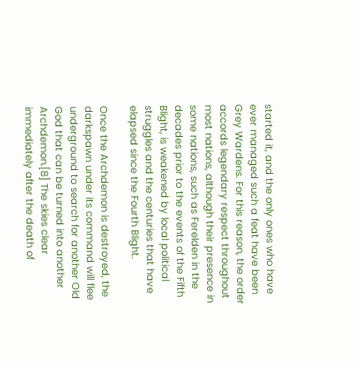started it, and the only ones who have ever managed such a feat have been Grey Wardens. For this reason, the order accords legendary respect throughout most nations, although their presence in some nations, such as Ferelden in the decades prior to the events of the Fifth Blight, is weakened by local political struggles and the centuries that have elapsed since the Fourth Blight.

Once the Archdemon is destroyed, the darkspawn under its command will flee underground to search for another Old God that can be turned into another Archdemon.[8] The skies clear immediately after the death of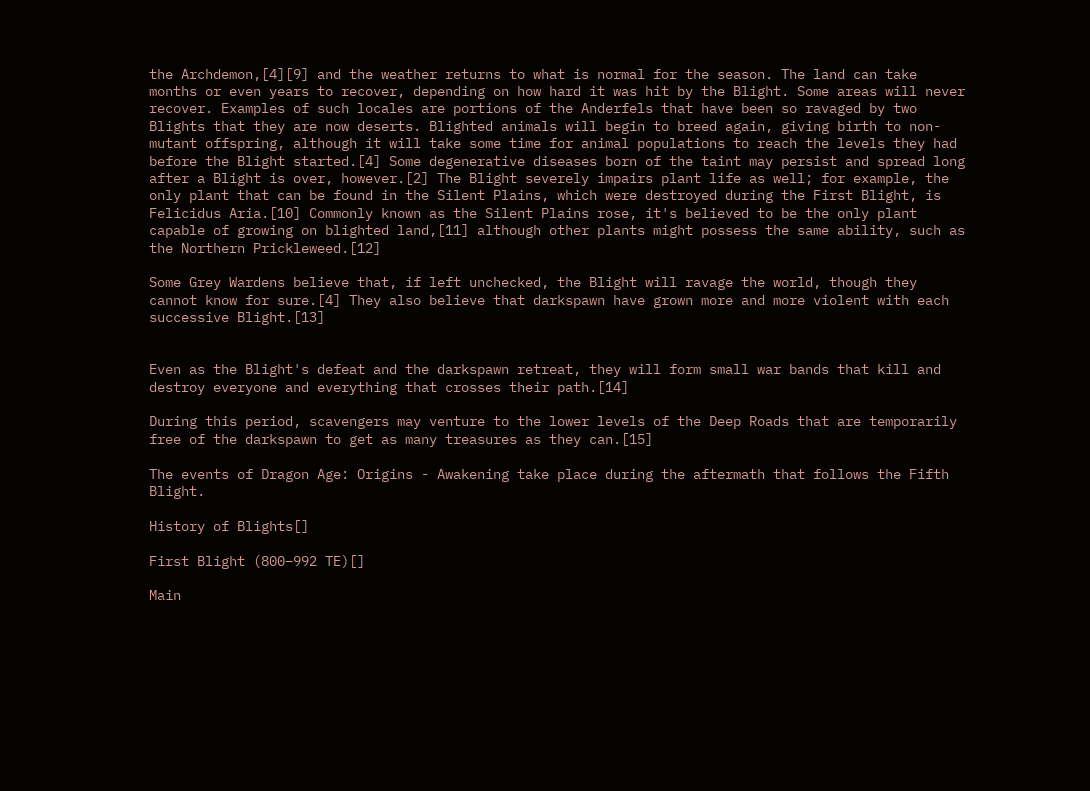the Archdemon,[4][9] and the weather returns to what is normal for the season. The land can take months or even years to recover, depending on how hard it was hit by the Blight. Some areas will never recover. Examples of such locales are portions of the Anderfels that have been so ravaged by two Blights that they are now deserts. Blighted animals will begin to breed again, giving birth to non-mutant offspring, although it will take some time for animal populations to reach the levels they had before the Blight started.[4] Some degenerative diseases born of the taint may persist and spread long after a Blight is over, however.[2] The Blight severely impairs plant life as well; for example, the only plant that can be found in the Silent Plains, which were destroyed during the First Blight, is Felicidus Aria.[10] Commonly known as the Silent Plains rose, it's believed to be the only plant capable of growing on blighted land,[11] although other plants might possess the same ability, such as the Northern Prickleweed.[12]

Some Grey Wardens believe that, if left unchecked, the Blight will ravage the world, though they cannot know for sure.[4] They also believe that darkspawn have grown more and more violent with each successive Blight.[13]


Even as the Blight's defeat and the darkspawn retreat, they will form small war bands that kill and destroy everyone and everything that crosses their path.[14]

During this period, scavengers may venture to the lower levels of the Deep Roads that are temporarily free of the darkspawn to get as many treasures as they can.[15]

The events of Dragon Age: Origins - Awakening take place during the aftermath that follows the Fifth Blight.

History of Blights[]

First Blight (800–992 TE)[]

Main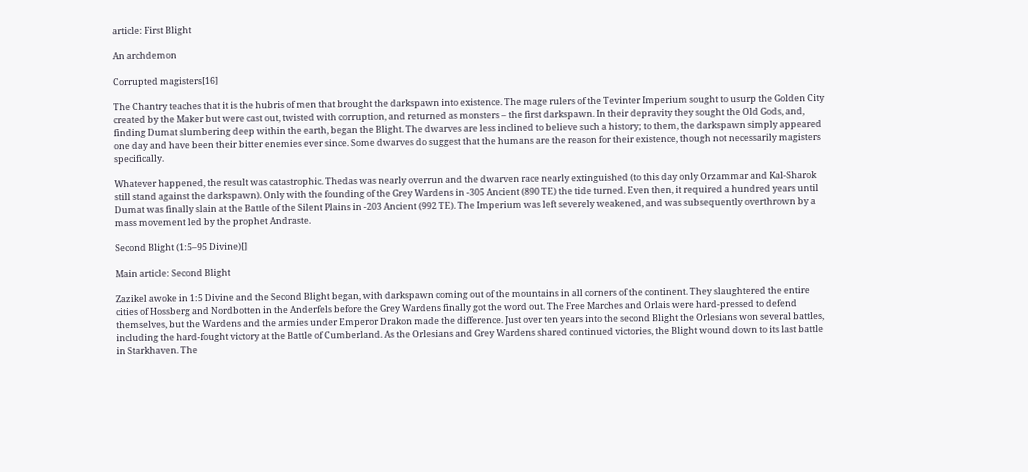article: First Blight

An archdemon

Corrupted magisters[16]

The Chantry teaches that it is the hubris of men that brought the darkspawn into existence. The mage rulers of the Tevinter Imperium sought to usurp the Golden City created by the Maker but were cast out, twisted with corruption, and returned as monsters – the first darkspawn. In their depravity they sought the Old Gods, and, finding Dumat slumbering deep within the earth, began the Blight. The dwarves are less inclined to believe such a history; to them, the darkspawn simply appeared one day and have been their bitter enemies ever since. Some dwarves do suggest that the humans are the reason for their existence, though not necessarily magisters specifically.

Whatever happened, the result was catastrophic. Thedas was nearly overrun and the dwarven race nearly extinguished (to this day only Orzammar and Kal-Sharok still stand against the darkspawn). Only with the founding of the Grey Wardens in -305 Ancient (890 TE) the tide turned. Even then, it required a hundred years until Dumat was finally slain at the Battle of the Silent Plains in -203 Ancient (992 TE). The Imperium was left severely weakened, and was subsequently overthrown by a mass movement led by the prophet Andraste.

Second Blight (1:5–95 Divine)[]

Main article: Second Blight

Zazikel awoke in 1:5 Divine and the Second Blight began, with darkspawn coming out of the mountains in all corners of the continent. They slaughtered the entire cities of Hossberg and Nordbotten in the Anderfels before the Grey Wardens finally got the word out. The Free Marches and Orlais were hard-pressed to defend themselves, but the Wardens and the armies under Emperor Drakon made the difference. Just over ten years into the second Blight the Orlesians won several battles, including the hard-fought victory at the Battle of Cumberland. As the Orlesians and Grey Wardens shared continued victories, the Blight wound down to its last battle in Starkhaven. The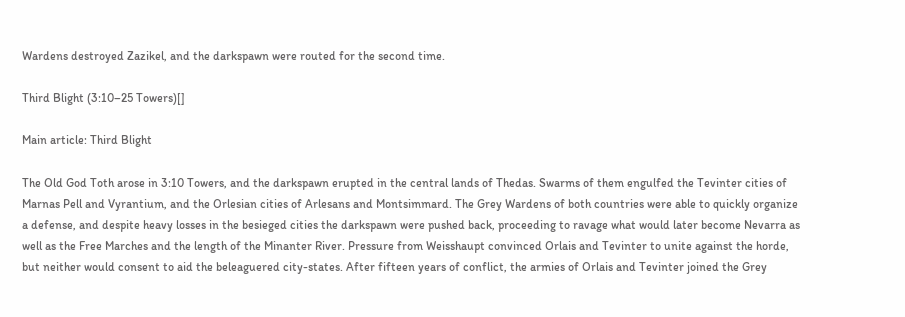Wardens destroyed Zazikel, and the darkspawn were routed for the second time.

Third Blight (3:10–25 Towers)[]

Main article: Third Blight

The Old God Toth arose in 3:10 Towers, and the darkspawn erupted in the central lands of Thedas. Swarms of them engulfed the Tevinter cities of Marnas Pell and Vyrantium, and the Orlesian cities of Arlesans and Montsimmard. The Grey Wardens of both countries were able to quickly organize a defense, and despite heavy losses in the besieged cities the darkspawn were pushed back, proceeding to ravage what would later become Nevarra as well as the Free Marches and the length of the Minanter River. Pressure from Weisshaupt convinced Orlais and Tevinter to unite against the horde, but neither would consent to aid the beleaguered city-states. After fifteen years of conflict, the armies of Orlais and Tevinter joined the Grey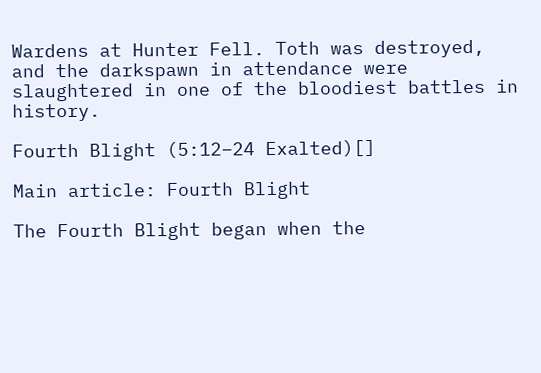Wardens at Hunter Fell. Toth was destroyed, and the darkspawn in attendance were slaughtered in one of the bloodiest battles in history.

Fourth Blight (5:12–24 Exalted)[]

Main article: Fourth Blight

The Fourth Blight began when the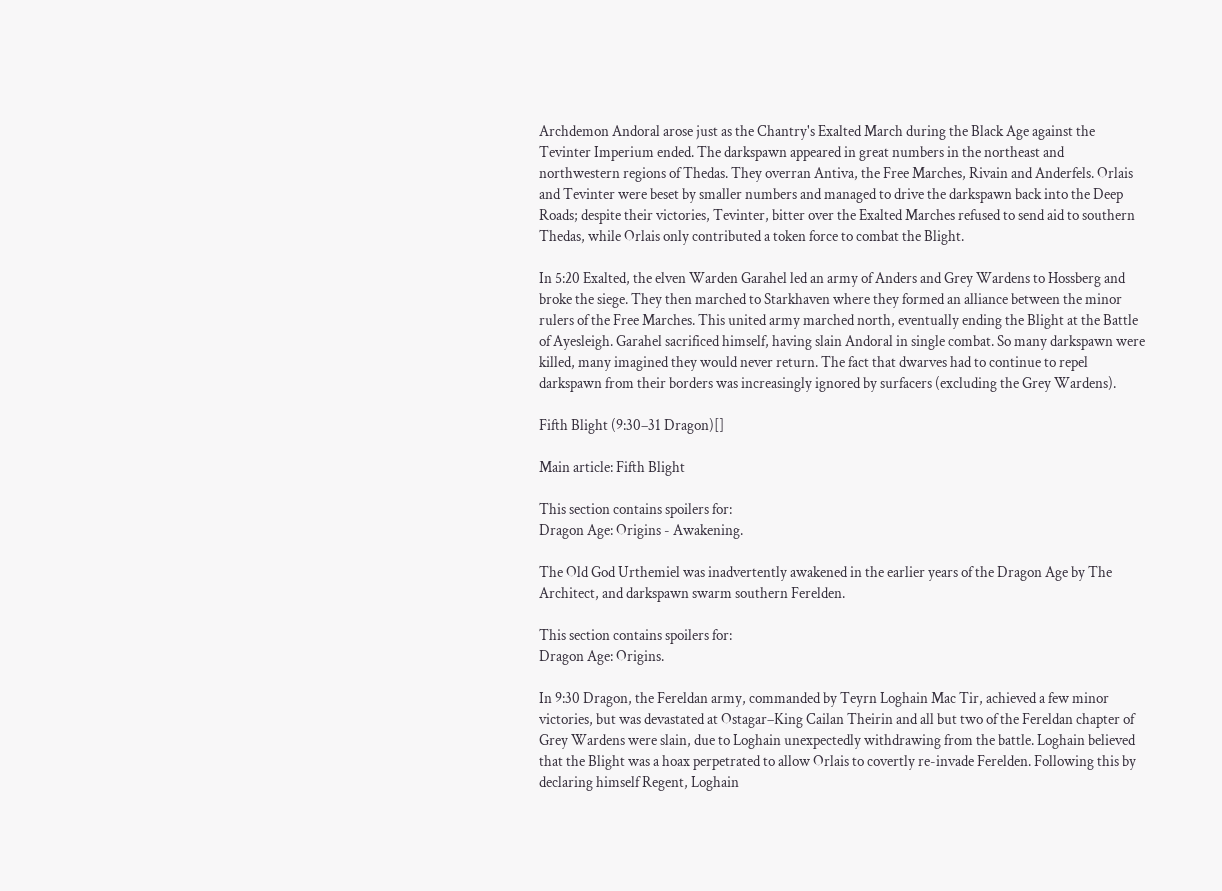Archdemon Andoral arose just as the Chantry's Exalted March during the Black Age against the Tevinter Imperium ended. The darkspawn appeared in great numbers in the northeast and northwestern regions of Thedas. They overran Antiva, the Free Marches, Rivain and Anderfels. Orlais and Tevinter were beset by smaller numbers and managed to drive the darkspawn back into the Deep Roads; despite their victories, Tevinter, bitter over the Exalted Marches refused to send aid to southern Thedas, while Orlais only contributed a token force to combat the Blight.

In 5:20 Exalted, the elven Warden Garahel led an army of Anders and Grey Wardens to Hossberg and broke the siege. They then marched to Starkhaven where they formed an alliance between the minor rulers of the Free Marches. This united army marched north, eventually ending the Blight at the Battle of Ayesleigh. Garahel sacrificed himself, having slain Andoral in single combat. So many darkspawn were killed, many imagined they would never return. The fact that dwarves had to continue to repel darkspawn from their borders was increasingly ignored by surfacers (excluding the Grey Wardens).

Fifth Blight (9:30–31 Dragon)[]

Main article: Fifth Blight

This section contains spoilers for:
Dragon Age: Origins - Awakening.

The Old God Urthemiel was inadvertently awakened in the earlier years of the Dragon Age by The Architect, and darkspawn swarm southern Ferelden.

This section contains spoilers for:
Dragon Age: Origins.

In 9:30 Dragon, the Fereldan army, commanded by Teyrn Loghain Mac Tir, achieved a few minor victories, but was devastated at Ostagar–King Cailan Theirin and all but two of the Fereldan chapter of Grey Wardens were slain, due to Loghain unexpectedly withdrawing from the battle. Loghain believed that the Blight was a hoax perpetrated to allow Orlais to covertly re-invade Ferelden. Following this by declaring himself Regent, Loghain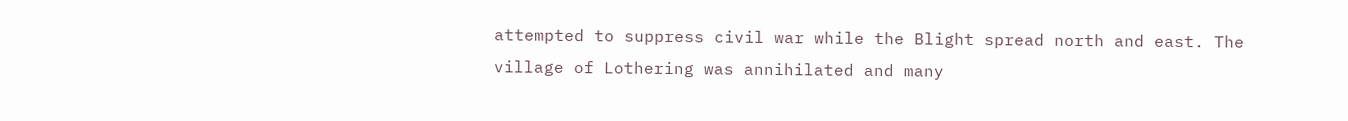attempted to suppress civil war while the Blight spread north and east. The village of Lothering was annihilated and many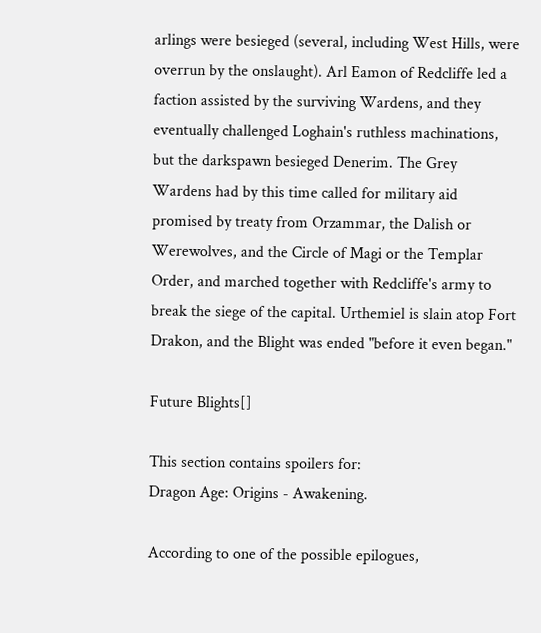arlings were besieged (several, including West Hills, were overrun by the onslaught). Arl Eamon of Redcliffe led a faction assisted by the surviving Wardens, and they eventually challenged Loghain's ruthless machinations, but the darkspawn besieged Denerim. The Grey Wardens had by this time called for military aid promised by treaty from Orzammar, the Dalish or Werewolves, and the Circle of Magi or the Templar Order, and marched together with Redcliffe's army to break the siege of the capital. Urthemiel is slain atop Fort Drakon, and the Blight was ended "before it even began."

Future Blights[]

This section contains spoilers for:
Dragon Age: Origins - Awakening.

According to one of the possible epilogues,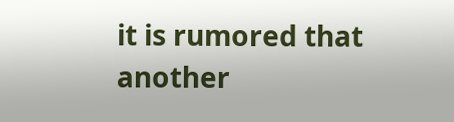it is rumored that another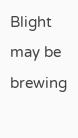Blight may be brewing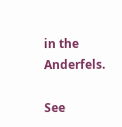in the Anderfels.

See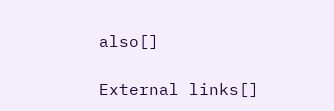also[]

External links[]